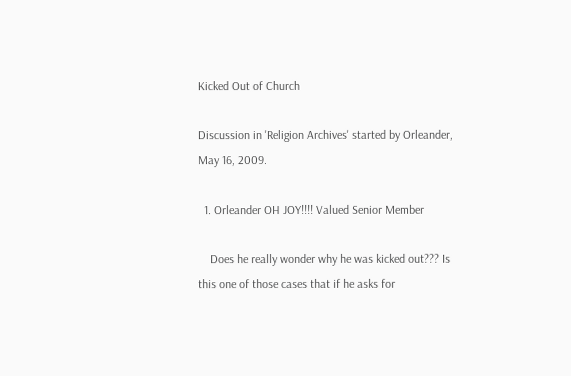Kicked Out of Church

Discussion in 'Religion Archives' started by Orleander, May 16, 2009.

  1. Orleander OH JOY!!!! Valued Senior Member

    Does he really wonder why he was kicked out??? Is this one of those cases that if he asks for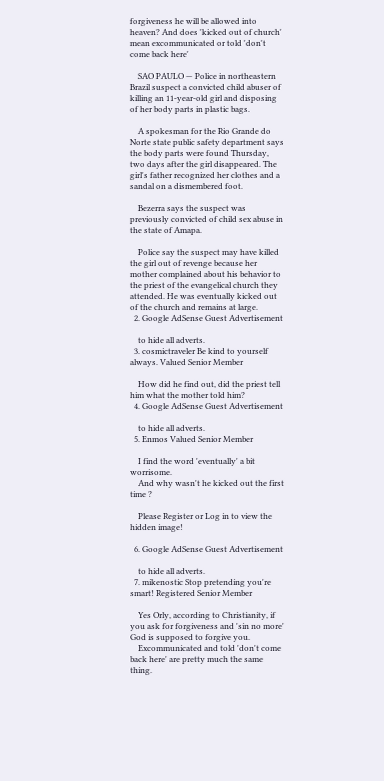forgiveness he will be allowed into heaven? And does 'kicked out of church' mean excommunicated or told 'don't come back here'

    SAO PAULO — Police in northeastern Brazil suspect a convicted child abuser of killing an 11-year-old girl and disposing of her body parts in plastic bags.

    A spokesman for the Rio Grande do Norte state public safety department says the body parts were found Thursday, two days after the girl disappeared. The girl's father recognized her clothes and a sandal on a dismembered foot.

    Bezerra says the suspect was previously convicted of child sex abuse in the state of Amapa.

    Police say the suspect may have killed the girl out of revenge because her mother complained about his behavior to the priest of the evangelical church they attended. He was eventually kicked out of the church and remains at large.
  2. Google AdSense Guest Advertisement

    to hide all adverts.
  3. cosmictraveler Be kind to yourself always. Valued Senior Member

    How did he find out, did the priest tell him what the mother told him?
  4. Google AdSense Guest Advertisement

    to hide all adverts.
  5. Enmos Valued Senior Member

    I find the word 'eventually' a bit worrisome.
    And why wasn't he kicked out the first time ?

    Please Register or Log in to view the hidden image!

  6. Google AdSense Guest Advertisement

    to hide all adverts.
  7. mikenostic Stop pretending you're smart! Registered Senior Member

    Yes Orly, according to Christianity, if you ask for forgiveness and 'sin no more' God is supposed to forgive you.
    Excommunicated and told 'don't come back here' are pretty much the same thing.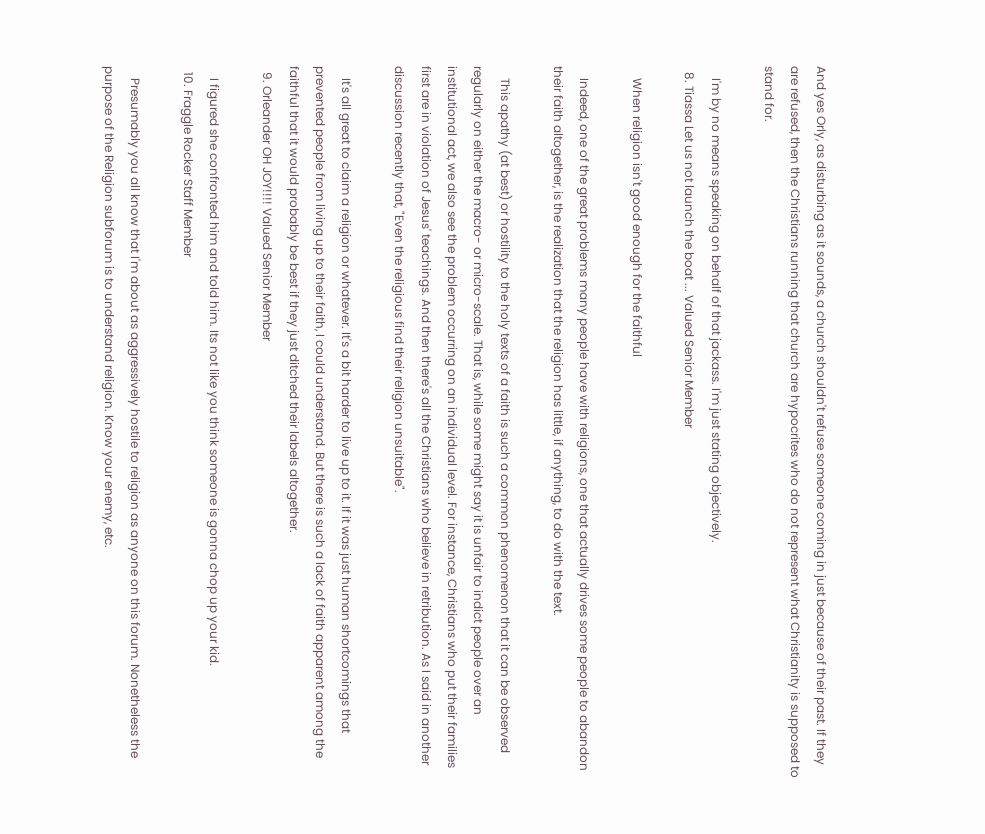And yes Orly, as disturbing as it sounds, a church shouldn't refuse someone coming in just because of their past. If they are refused, then the Christians running that church are hypocrites who do not represent what Christianity is supposed to stand for.

    I'm by no means speaking on behalf of that jackass. I'm just stating objectively.
  8. Tiassa Let us not launch the boat ... Valued Senior Member

    When religion isn't good enough for the faithful

    Indeed, one of the great problems many people have with religions, one that actually drives some people to abandon their faith altogether, is the realization that the religion has little, if anything, to do with the text.

    This apathy (at best) or hostility to the holy texts of a faith is such a common phenomenon that it can be observed regularly on either the macro- or micro-scale. That is, while some might say it is unfair to indict people over an institutional act, we also see the problem occurring on an individual level. For instance, Christians who put their families first are in violation of Jesus' teachings. And then there's all the Christians who believe in retribution. As I said in another discussion recently that, "Even the religious find their religion unsuitable".

    It's all great to claim a religion or whatever. It's a bit harder to live up to it. If it was just human shortcomings that prevented people from living up to their faith, I could understand. But there is such a lack of faith apparent among the faithful that it would probably be best if they just ditched their labels altogether.
  9. Orleander OH JOY!!!! Valued Senior Member

    I figured she confronted him and told him. Its not like you think someone is gonna chop up your kid.
  10. Fraggle Rocker Staff Member

    Presumably you all know that I'm about as aggressively hostile to religion as anyone on this forum. Nonetheless the purpose of the Religion subforum is to understand religion. Know your enemy, etc.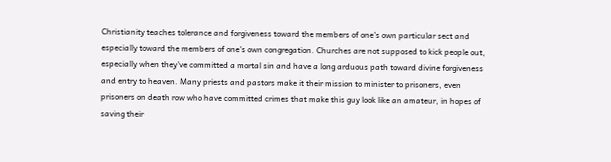Christianity teaches tolerance and forgiveness toward the members of one's own particular sect and especially toward the members of one's own congregation. Churches are not supposed to kick people out, especially when they've committed a mortal sin and have a long arduous path toward divine forgiveness and entry to heaven. Many priests and pastors make it their mission to minister to prisoners, even prisoners on death row who have committed crimes that make this guy look like an amateur, in hopes of saving their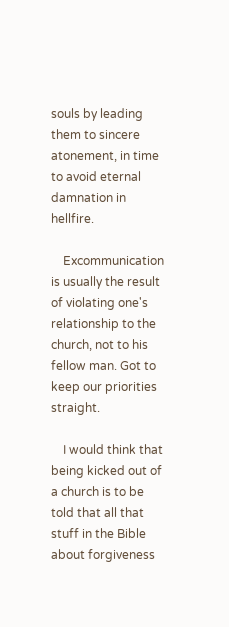souls by leading them to sincere atonement, in time to avoid eternal damnation in hellfire.

    Excommunication is usually the result of violating one's relationship to the church, not to his fellow man. Got to keep our priorities straight.

    I would think that being kicked out of a church is to be told that all that stuff in the Bible about forgiveness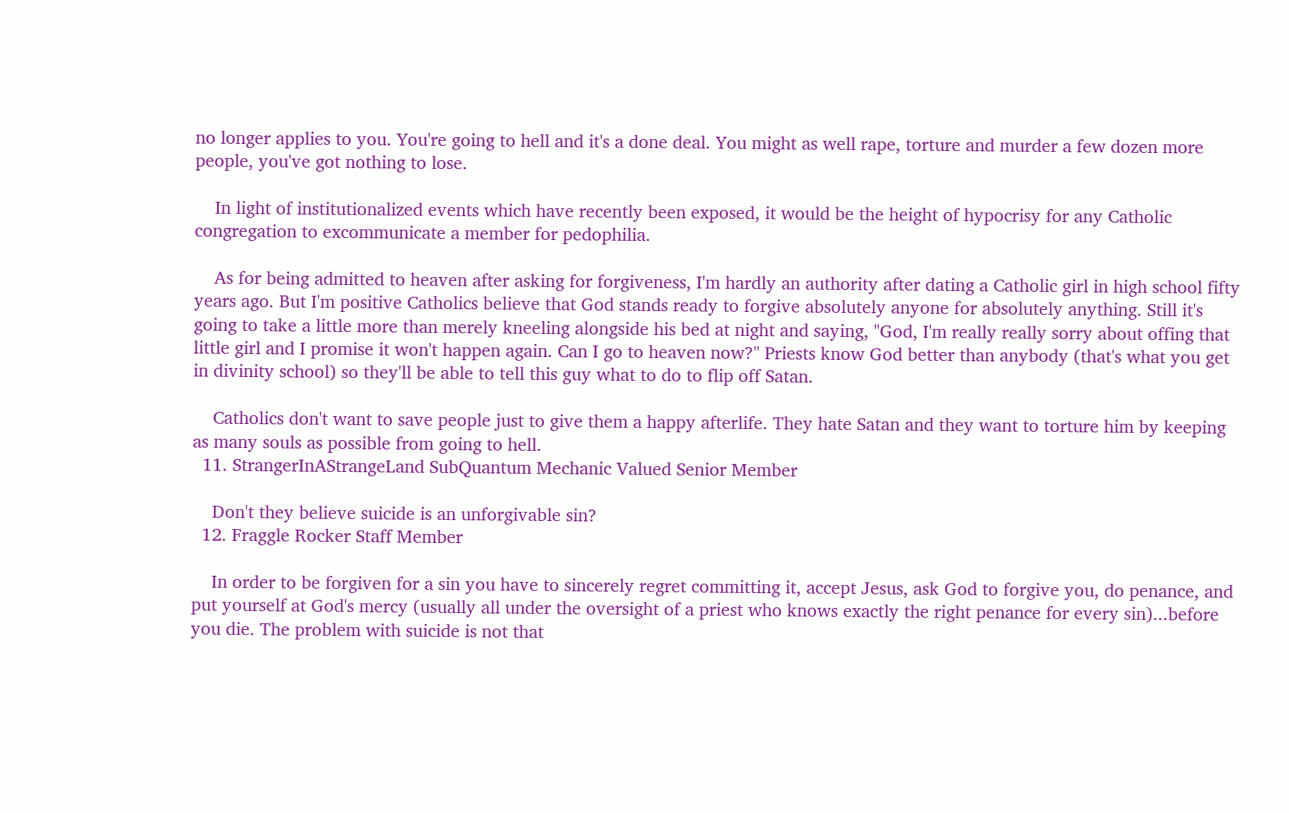no longer applies to you. You're going to hell and it's a done deal. You might as well rape, torture and murder a few dozen more people, you've got nothing to lose.

    In light of institutionalized events which have recently been exposed, it would be the height of hypocrisy for any Catholic congregation to excommunicate a member for pedophilia.

    As for being admitted to heaven after asking for forgiveness, I'm hardly an authority after dating a Catholic girl in high school fifty years ago. But I'm positive Catholics believe that God stands ready to forgive absolutely anyone for absolutely anything. Still it's going to take a little more than merely kneeling alongside his bed at night and saying, "God, I'm really really sorry about offing that little girl and I promise it won't happen again. Can I go to heaven now?" Priests know God better than anybody (that's what you get in divinity school) so they'll be able to tell this guy what to do to flip off Satan.

    Catholics don't want to save people just to give them a happy afterlife. They hate Satan and they want to torture him by keeping as many souls as possible from going to hell.
  11. StrangerInAStrangeLand SubQuantum Mechanic Valued Senior Member

    Don't they believe suicide is an unforgivable sin?
  12. Fraggle Rocker Staff Member

    In order to be forgiven for a sin you have to sincerely regret committing it, accept Jesus, ask God to forgive you, do penance, and put yourself at God's mercy (usually all under the oversight of a priest who knows exactly the right penance for every sin)...before you die. The problem with suicide is not that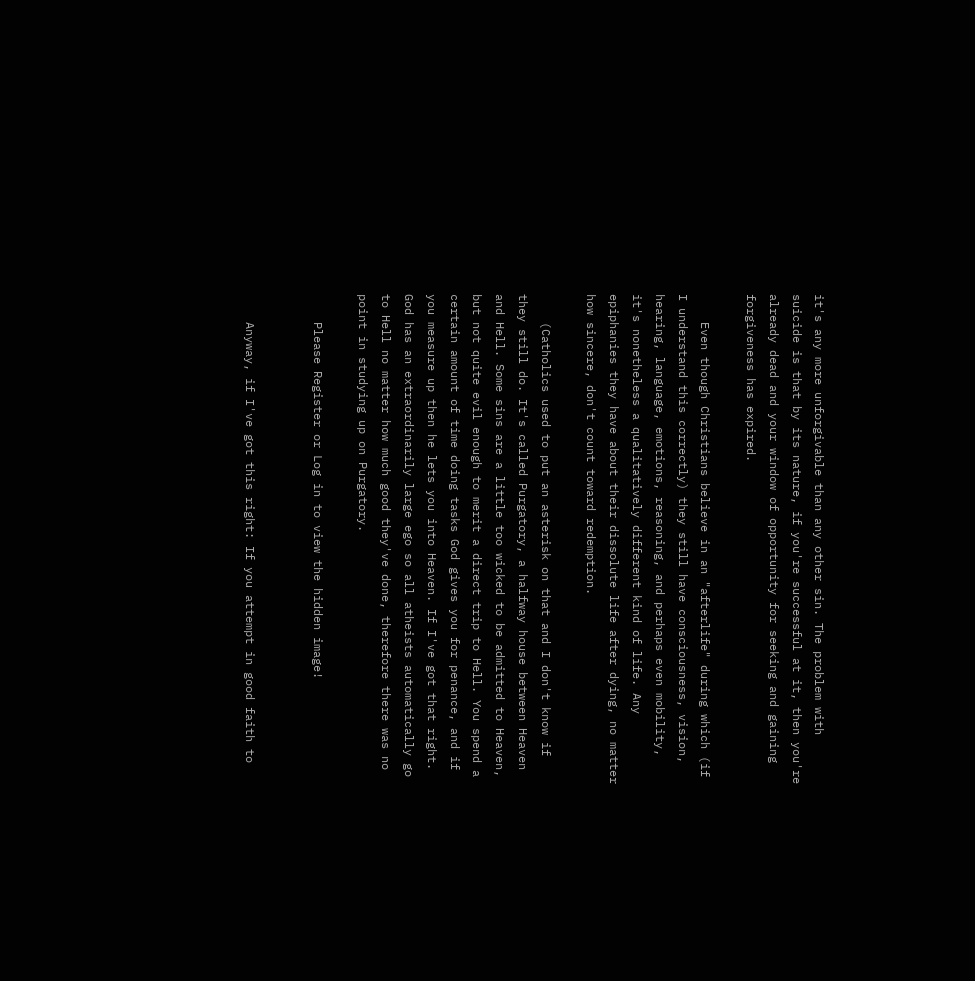it's any more unforgivable than any other sin. The problem with suicide is that by its nature, if you're successful at it, then you're already dead and your window of opportunity for seeking and gaining forgiveness has expired.

    Even though Christians believe in an "afterlife" during which (if I understand this correctly) they still have consciousness, vision, hearing, language, emotions, reasoning, and perhaps even mobility, it's nonetheless a qualitatively different kind of life. Any epiphanies they have about their dissolute life after dying, no matter how sincere, don't count toward redemption.

    (Catholics used to put an asterisk on that and I don't know if they still do. It's called Purgatory, a halfway house between Heaven and Hell. Some sins are a little too wicked to be admitted to Heaven, but not quite evil enough to merit a direct trip to Hell. You spend a certain amount of time doing tasks God gives you for penance, and if you measure up then he lets you into Heaven. If I've got that right. God has an extraordinarily large ego so all atheists automatically go to Hell no matter how much good they've done, therefore there was no point in studying up on Purgatory.

    Please Register or Log in to view the hidden image!


    Anyway, if I've got this right: If you attempt in good faith to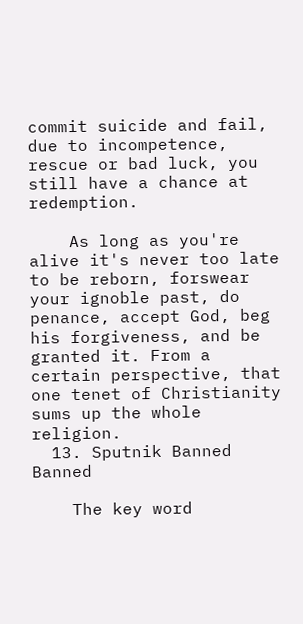commit suicide and fail, due to incompetence, rescue or bad luck, you still have a chance at redemption.

    As long as you're alive it's never too late to be reborn, forswear your ignoble past, do penance, accept God, beg his forgiveness, and be granted it. From a certain perspective, that one tenet of Christianity sums up the whole religion.
  13. Sputnik Banned Banned

    The key word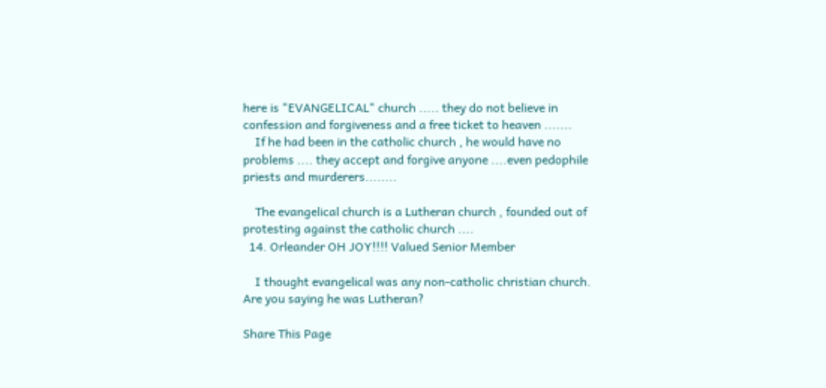here is "EVANGELICAL" church ..... they do not believe in confession and forgiveness and a free ticket to heaven .......
    If he had been in the catholic church , he would have no problems .... they accept and forgive anyone ....even pedophile priests and murderers........

    The evangelical church is a Lutheran church , founded out of protesting against the catholic church ....
  14. Orleander OH JOY!!!! Valued Senior Member

    I thought evangelical was any non-catholic christian church. Are you saying he was Lutheran?

Share This Page